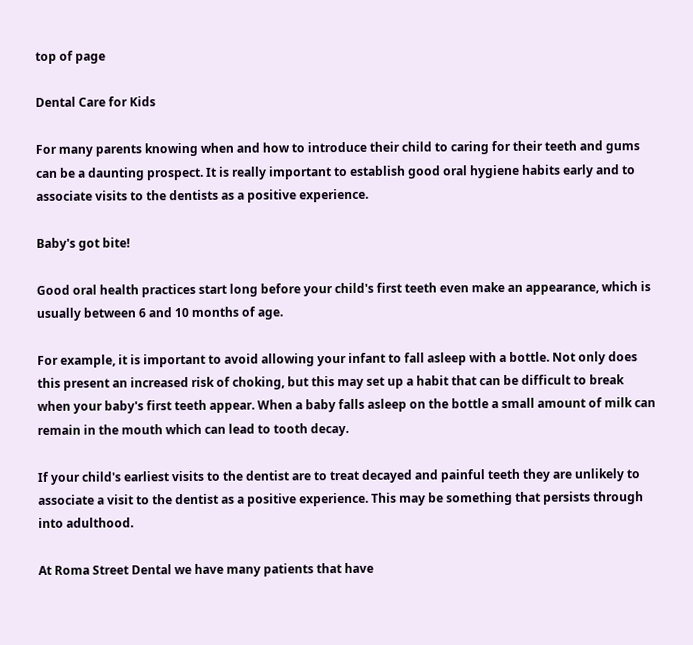top of page

Dental Care for Kids

For many parents knowing when and how to introduce their child to caring for their teeth and gums can be a daunting prospect. It is really important to establish good oral hygiene habits early and to associate visits to the dentists as a positive experience.

Baby's got bite!

Good oral health practices start long before your child's first teeth even make an appearance, which is usually between 6 and 10 months of age.

For example, it is important to avoid allowing your infant to fall asleep with a bottle. Not only does this present an increased risk of choking, but this may set up a habit that can be difficult to break when your baby's first teeth appear. When a baby falls asleep on the bottle a small amount of milk can remain in the mouth which can lead to tooth decay.

If your child's earliest visits to the dentist are to treat decayed and painful teeth they are unlikely to associate a visit to the dentist as a positive experience. This may be something that persists through into adulthood.

At Roma Street Dental we have many patients that have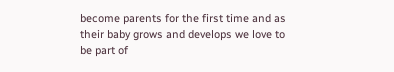become parents for the first time and as their baby grows and develops we love to be part of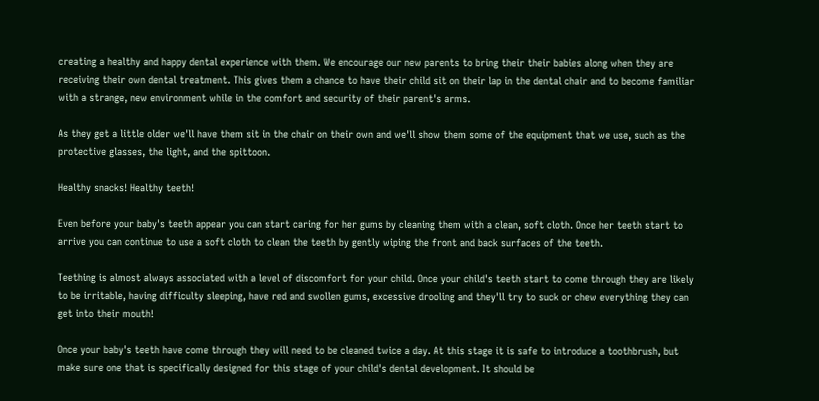creating a healthy and happy dental experience with them. We encourage our new parents to bring their their babies along when they are receiving their own dental treatment. This gives them a chance to have their child sit on their lap in the dental chair and to become familiar with a strange, new environment while in the comfort and security of their parent's arms.

As they get a little older we'll have them sit in the chair on their own and we'll show them some of the equipment that we use, such as the protective glasses, the light, and the spittoon.

Healthy snacks! Healthy teeth!

Even before your baby's teeth appear you can start caring for her gums by cleaning them with a clean, soft cloth. Once her teeth start to arrive you can continue to use a soft cloth to clean the teeth by gently wiping the front and back surfaces of the teeth.

Teething is almost always associated with a level of discomfort for your child. Once your child's teeth start to come through they are likely to be irritable, having difficulty sleeping, have red and swollen gums, excessive drooling and they'll try to suck or chew everything they can get into their mouth!

Once your baby's teeth have come through they will need to be cleaned twice a day. At this stage it is safe to introduce a toothbrush, but make sure one that is specifically designed for this stage of your child's dental development. It should be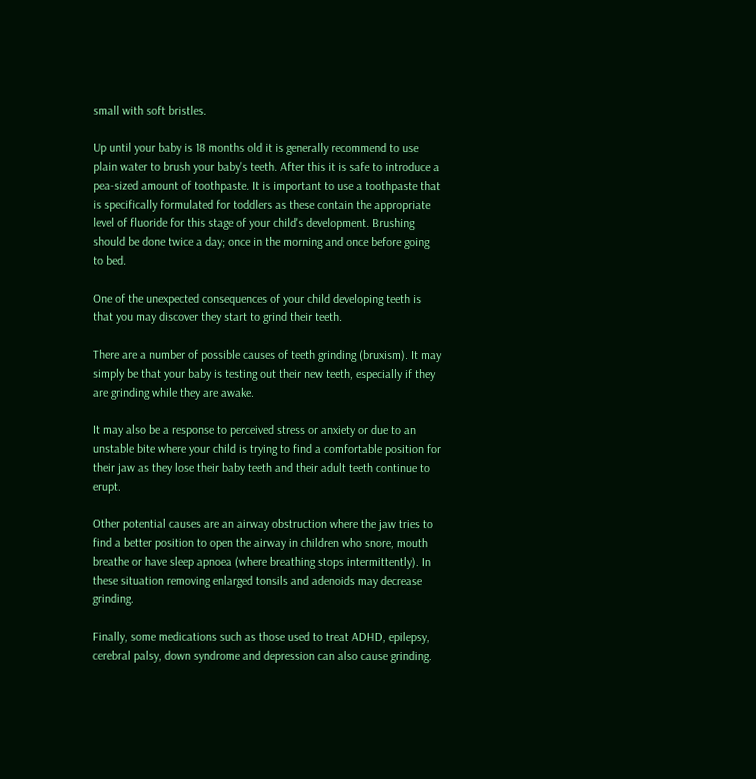small with soft bristles.

Up until your baby is 18 months old it is generally recommend to use plain water to brush your baby's teeth. After this it is safe to introduce a pea-sized amount of toothpaste. It is important to use a toothpaste that is specifically formulated for toddlers as these contain the appropriate level of fluoride for this stage of your child's development. Brushing should be done twice a day; once in the morning and once before going to bed.

One of the unexpected consequences of your child developing teeth is that you may discover they start to grind their teeth.

There are a number of possible causes of teeth grinding (bruxism). It may simply be that your baby is testing out their new teeth, especially if they are grinding while they are awake.

It may also be a response to perceived stress or anxiety or due to an unstable bite where your child is trying to find a comfortable position for their jaw as they lose their baby teeth and their adult teeth continue to erupt.

Other potential causes are an airway obstruction where the jaw tries to find a better position to open the airway in children who snore, mouth breathe or have sleep apnoea (where breathing stops intermittently). In these situation removing enlarged tonsils and adenoids may decrease grinding.

Finally, some medications such as those used to treat ADHD, epilepsy, cerebral palsy, down syndrome and depression can also cause grinding.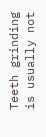Teeth grinding is usually not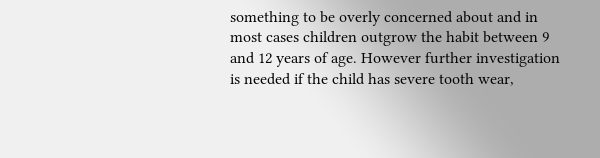something to be overly concerned about and in most cases children outgrow the habit between 9 and 12 years of age. However further investigation is needed if the child has severe tooth wear,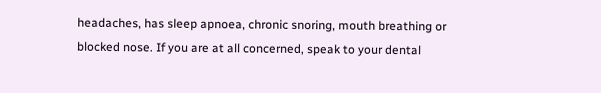headaches, has sleep apnoea, chronic snoring, mouth breathing or blocked nose. If you are at all concerned, speak to your dental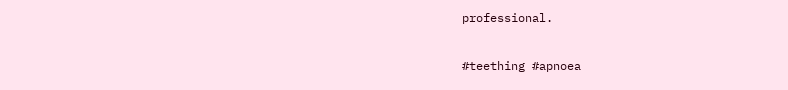professional.

#teething #apnoea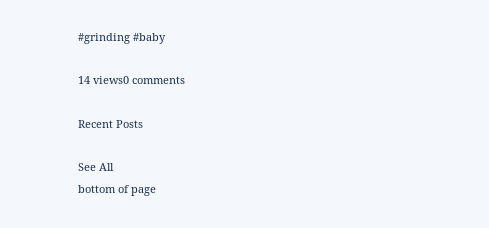#grinding #baby

14 views0 comments

Recent Posts

See All
bottom of page